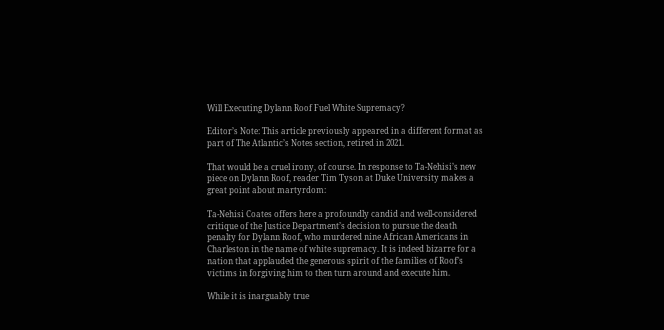Will Executing Dylann Roof Fuel White Supremacy?

Editor’s Note: This article previously appeared in a different format as part of The Atlantic’s Notes section, retired in 2021.

That would be a cruel irony, of course. In response to Ta-Nehisi’s new piece on Dylann Roof, reader Tim Tyson at Duke University makes a great point about martyrdom:

Ta-Nehisi Coates offers here a profoundly candid and well-considered critique of the Justice Department’s decision to pursue the death penalty for Dylann Roof, who murdered nine African Americans in Charleston in the name of white supremacy. It is indeed bizarre for a nation that applauded the generous spirit of the families of Roof’s victims in forgiving him to then turn around and execute him.

While it is inarguably true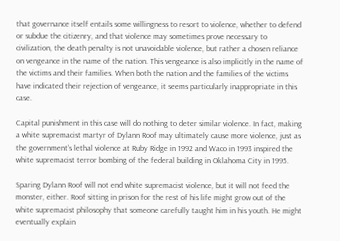that governance itself entails some willingness to resort to violence, whether to defend or subdue the citizenry, and that violence may sometimes prove necessary to civilization, the death penalty is not unavoidable violence, but rather a chosen reliance on vengeance in the name of the nation. This vengeance is also implicitly in the name of the victims and their families. When both the nation and the families of the victims have indicated their rejection of vengeance, it seems particularly inappropriate in this case.

Capital punishment in this case will do nothing to deter similar violence. In fact, making a white supremacist martyr of Dylann Roof may ultimately cause more violence, just as the government’s lethal violence at Ruby Ridge in 1992 and Waco in 1993 inspired the white supremacist terror bombing of the federal building in Oklahoma City in 1995.

Sparing Dylann Roof will not end white supremacist violence, but it will not feed the monster, either. Roof sitting in prison for the rest of his life might grow out of the white supremacist philosophy that someone carefully taught him in his youth. He might eventually explain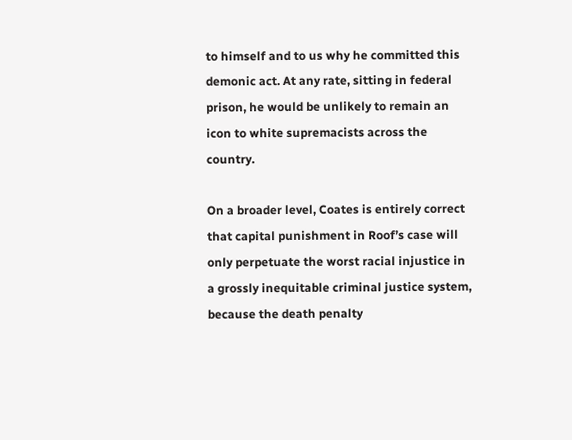to himself and to us why he committed this demonic act. At any rate, sitting in federal prison, he would be unlikely to remain an icon to white supremacists across the country.

On a broader level, Coates is entirely correct that capital punishment in Roof’s case will only perpetuate the worst racial injustice in a grossly inequitable criminal justice system, because the death penalty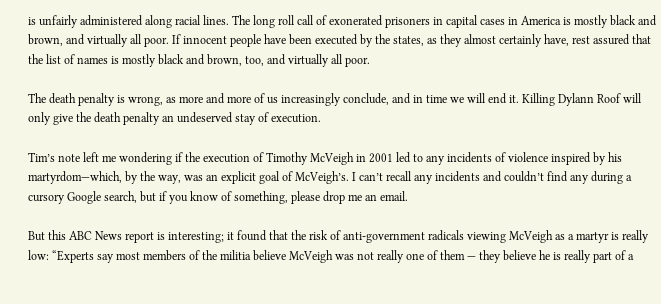is unfairly administered along racial lines. The long roll call of exonerated prisoners in capital cases in America is mostly black and brown, and virtually all poor. If innocent people have been executed by the states, as they almost certainly have, rest assured that the list of names is mostly black and brown, too, and virtually all poor.

The death penalty is wrong, as more and more of us increasingly conclude, and in time we will end it. Killing Dylann Roof will only give the death penalty an undeserved stay of execution.

Tim’s note left me wondering if the execution of Timothy McVeigh in 2001 led to any incidents of violence inspired by his martyrdom—which, by the way, was an explicit goal of McVeigh’s. I can’t recall any incidents and couldn’t find any during a cursory Google search, but if you know of something, please drop me an email.

But this ABC News report is interesting; it found that the risk of anti-government radicals viewing McVeigh as a martyr is really low: “Experts say most members of the militia believe McVeigh was not really one of them — they believe he is really part of a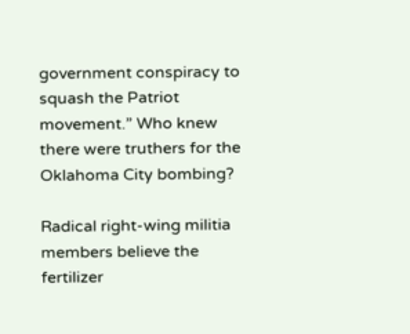government conspiracy to squash the Patriot movement.” Who knew there were truthers for the Oklahoma City bombing?

Radical right-wing militia members believe the fertilizer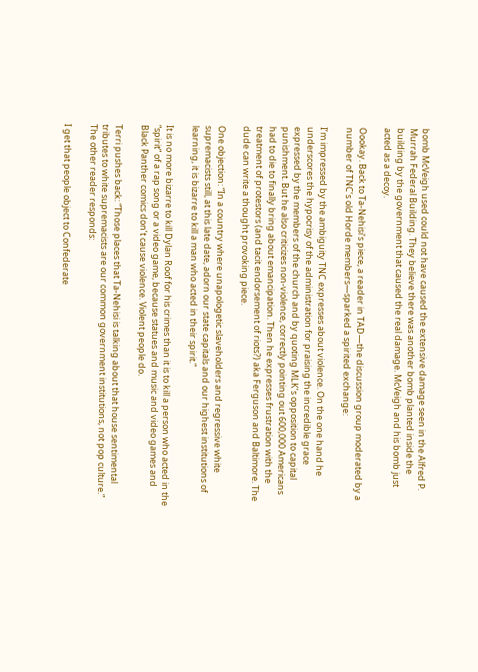bomb McVeigh used could not have caused the extensive damage seen in the Alfred P. Murrah Federal Building. They believe there was another bomb planted inside the building by the government that caused the real damage. McVeigh and his bomb just acted as a decoy.

Oookay. Back to Ta-Nehisi’s piece, a reader in TAD—the discussion group moderated by a number of TNC’s old Horde members—sparked a spirited exchange:

I’m impressed by the ambiguity TNC expresses about violence. On the one hand he underscores the hypocrisy of the administration for praising the incredible grace expressed by the members of the church and by quoting MLK’s opposition to capital punishment. But he also criticizes non-violence, correctly pointing out 600,000 Americans had to die to finally bring about emancipation. Then he expresses frustration with the treatment of protestors (and tacit endorsement of riots?) aka Ferguson and Baltimore. The dude can write a thought provoking piece.

One objection: “In a country where unapologetic slaveholders and regressive white supremacists still, at this late date, adorn our state capitals and our highest institutions of learning, it is bizarre to kill a man who acted in their spirit.”

It is no more bizarre to kill Dylan Roof for his crimes than it is to kill a person who acted in the “spirit” of a rap song or a video game, because statues and music and video games and Black Panther comics don’t cause violence. Violent people do.

Terri pushes back: “Those places that Ta-Nehisi is talking about that house sentimental tributes to white supremacists are our common government institutions, not pop culture.” The other reader responds:

I get that people object to Confederate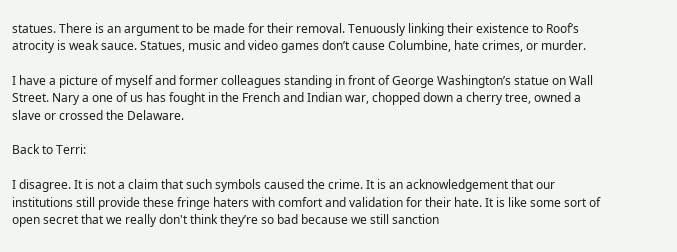statues. There is an argument to be made for their removal. Tenuously linking their existence to Roof’s atrocity is weak sauce. Statues, music and video games don’t cause Columbine, hate crimes, or murder.

I have a picture of myself and former colleagues standing in front of George Washington’s statue on Wall Street. Nary a one of us has fought in the French and Indian war, chopped down a cherry tree, owned a slave or crossed the Delaware.

Back to Terri:

I disagree. It is not a claim that such symbols caused the crime. It is an acknowledgement that our institutions still provide these fringe haters with comfort and validation for their hate. It is like some sort of open secret that we really don't think they’re so bad because we still sanction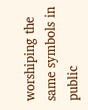worshiping the same symbols in public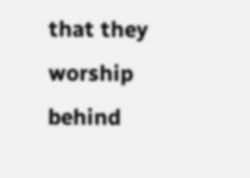that they worship behind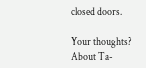closed doors.

Your thoughts? About Ta-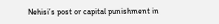Nehisi’s post or capital punishment in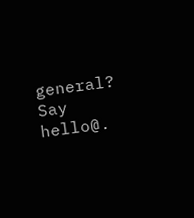general? Say hello@.